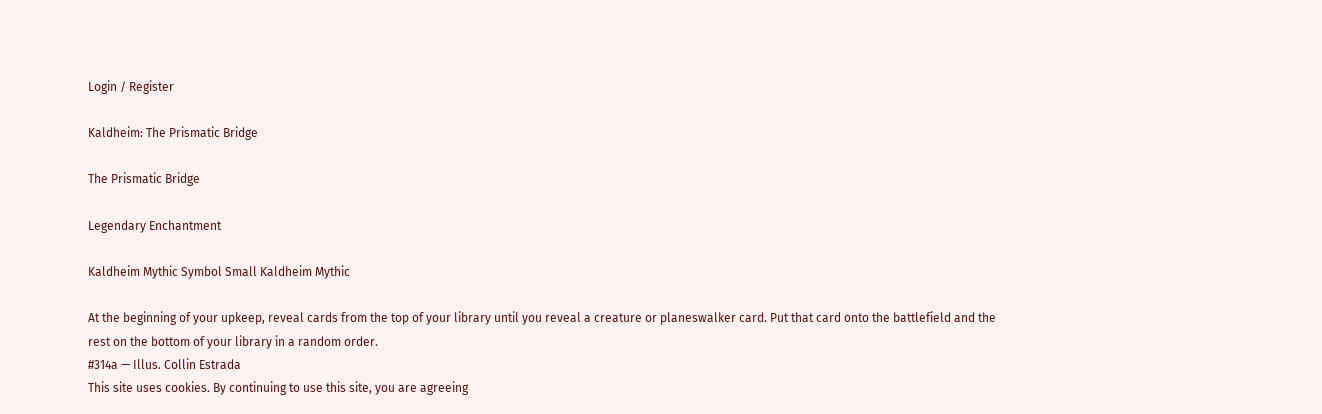Login / Register

Kaldheim: The Prismatic Bridge

The Prismatic Bridge

Legendary Enchantment

Kaldheim Mythic Symbol Small Kaldheim Mythic

At the beginning of your upkeep, reveal cards from the top of your library until you reveal a creature or planeswalker card. Put that card onto the battlefield and the rest on the bottom of your library in a random order.
#314a — Illus. Collin Estrada
This site uses cookies. By continuing to use this site, you are agreeing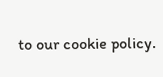to our cookie policy.